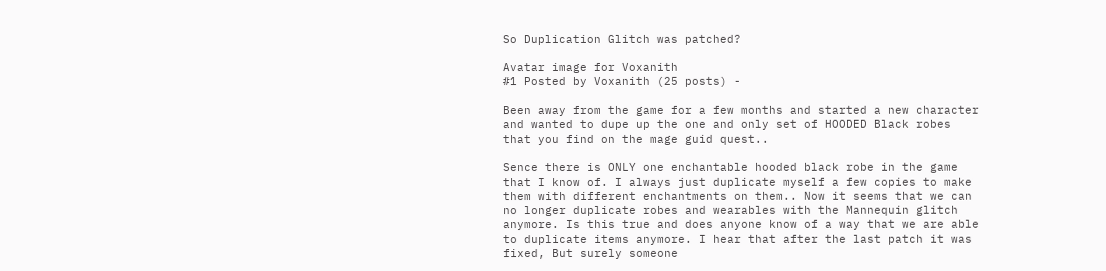So Duplication Glitch was patched?

Avatar image for Voxanith
#1 Posted by Voxanith (25 posts) -

Been away from the game for a few months and started a new character and wanted to dupe up the one and only set of HOODED Black robes that you find on the mage guid quest..

Sence there is ONLY one enchantable hooded black robe in the game that I know of. I always just duplicate myself a few copies to make them with different enchantments on them.. Now it seems that we can no longer duplicate robes and wearables with the Mannequin glitch anymore. Is this true and does anyone know of a way that we are able to duplicate items anymore. I hear that after the last patch it was fixed, But surely someone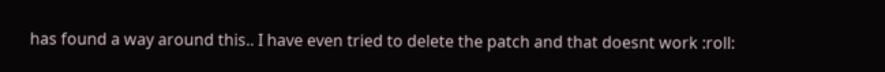has found a way around this.. I have even tried to delete the patch and that doesnt work :roll: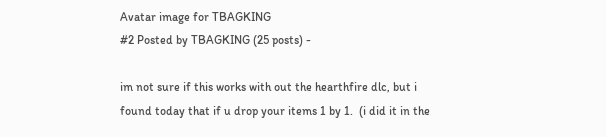Avatar image for TBAGKING
#2 Posted by TBAGKING (25 posts) -

im not sure if this works with out the hearthfire dlc, but i found today that if u drop your items 1 by 1.  (i did it in the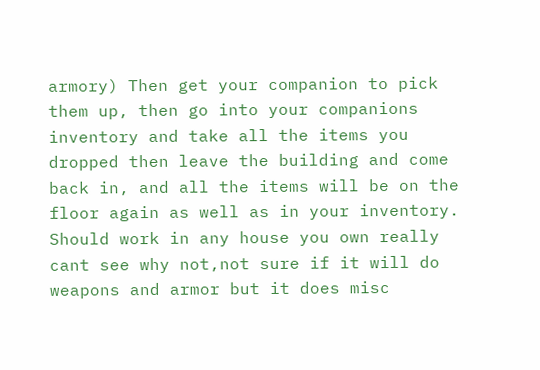armory) Then get your companion to pick them up, then go into your companions inventory and take all the items you dropped then leave the building and come back in, and all the items will be on the floor again as well as in your inventory. Should work in any house you own really cant see why not,not sure if it will do weapons and armor but it does misc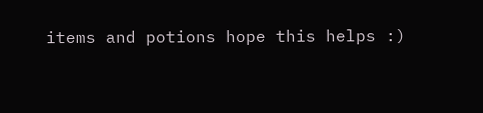items and potions hope this helps :)